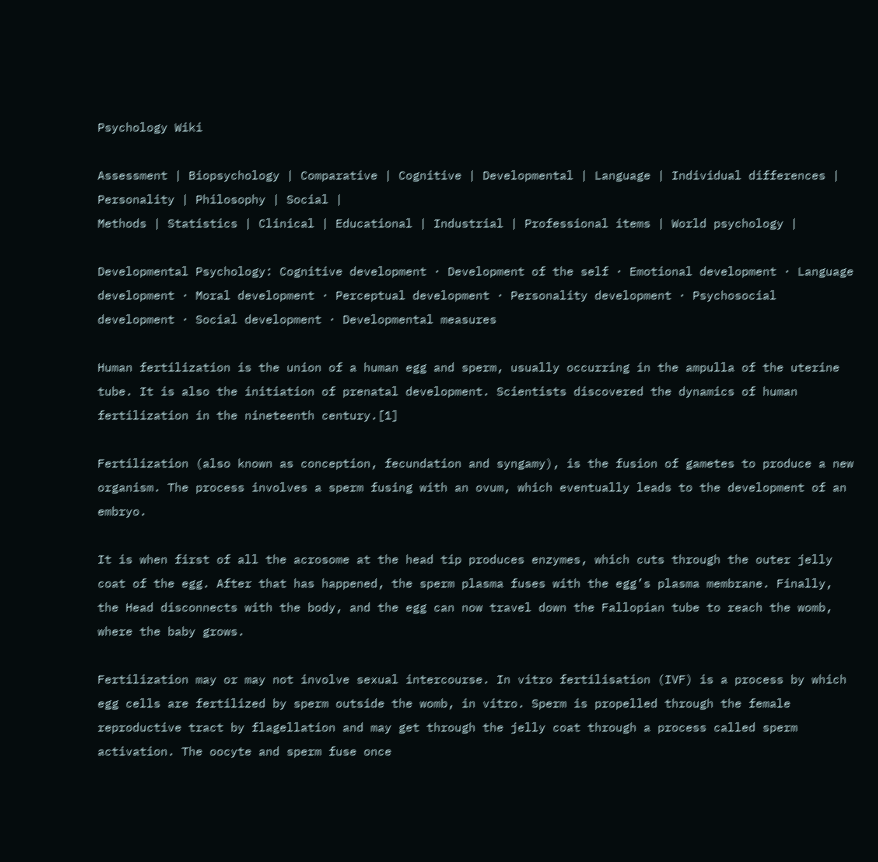Psychology Wiki

Assessment | Biopsychology | Comparative | Cognitive | Developmental | Language | Individual differences | Personality | Philosophy | Social |
Methods | Statistics | Clinical | Educational | Industrial | Professional items | World psychology |

Developmental Psychology: Cognitive development · Development of the self · Emotional development · Language development · Moral development · Perceptual development · Personality development · Psychosocial development · Social development · Developmental measures

Human fertilization is the union of a human egg and sperm, usually occurring in the ampulla of the uterine tube. It is also the initiation of prenatal development. Scientists discovered the dynamics of human fertilization in the nineteenth century.[1]

Fertilization (also known as conception, fecundation and syngamy), is the fusion of gametes to produce a new organism. The process involves a sperm fusing with an ovum, which eventually leads to the development of an embryo.

It is when first of all the acrosome at the head tip produces enzymes, which cuts through the outer jelly coat of the egg. After that has happened, the sperm plasma fuses with the egg’s plasma membrane. Finally, the Head disconnects with the body, and the egg can now travel down the Fallopian tube to reach the womb, where the baby grows.

Fertilization may or may not involve sexual intercourse. In vitro fertilisation (IVF) is a process by which egg cells are fertilized by sperm outside the womb, in vitro. Sperm is propelled through the female reproductive tract by flagellation and may get through the jelly coat through a process called sperm activation. The oocyte and sperm fuse once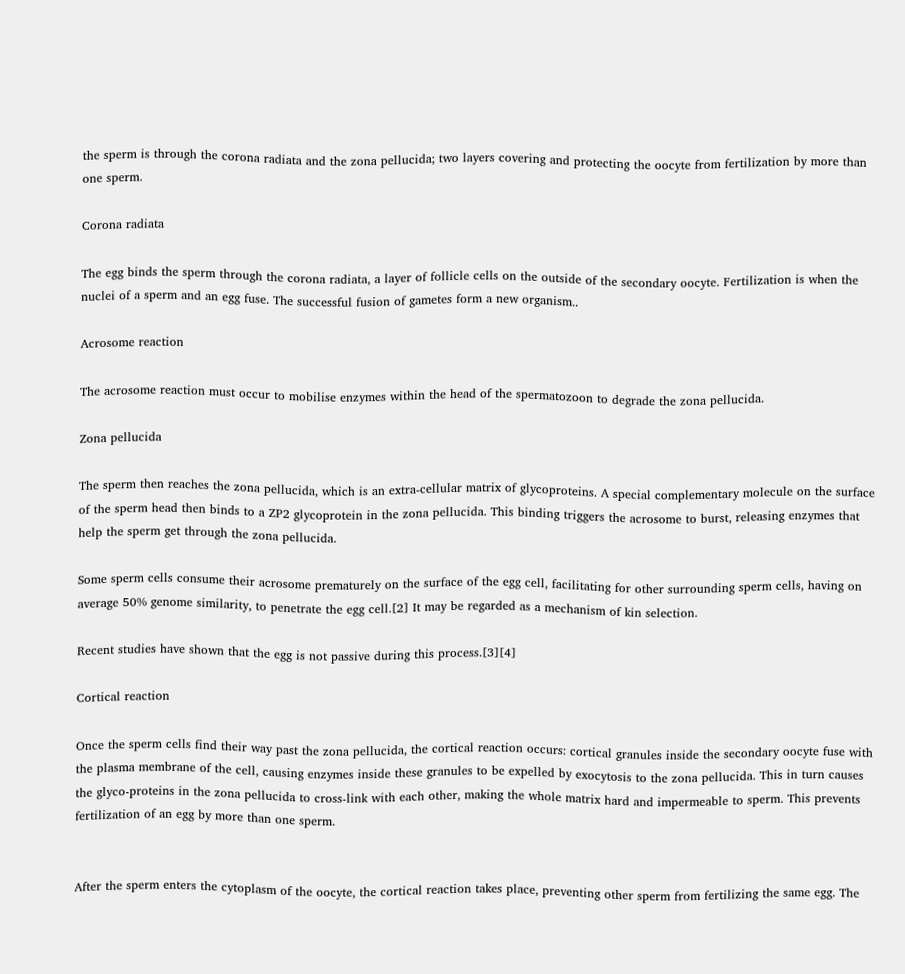the sperm is through the corona radiata and the zona pellucida; two layers covering and protecting the oocyte from fertilization by more than one sperm.

Corona radiata

The egg binds the sperm through the corona radiata, a layer of follicle cells on the outside of the secondary oocyte. Fertilization is when the nuclei of a sperm and an egg fuse. The successful fusion of gametes form a new organism..

Acrosome reaction

The acrosome reaction must occur to mobilise enzymes within the head of the spermatozoon to degrade the zona pellucida.

Zona pellucida

The sperm then reaches the zona pellucida, which is an extra-cellular matrix of glycoproteins. A special complementary molecule on the surface of the sperm head then binds to a ZP2 glycoprotein in the zona pellucida. This binding triggers the acrosome to burst, releasing enzymes that help the sperm get through the zona pellucida.

Some sperm cells consume their acrosome prematurely on the surface of the egg cell, facilitating for other surrounding sperm cells, having on average 50% genome similarity, to penetrate the egg cell.[2] It may be regarded as a mechanism of kin selection.

Recent studies have shown that the egg is not passive during this process.[3][4]

Cortical reaction

Once the sperm cells find their way past the zona pellucida, the cortical reaction occurs: cortical granules inside the secondary oocyte fuse with the plasma membrane of the cell, causing enzymes inside these granules to be expelled by exocytosis to the zona pellucida. This in turn causes the glyco-proteins in the zona pellucida to cross-link with each other, making the whole matrix hard and impermeable to sperm. This prevents fertilization of an egg by more than one sperm.


After the sperm enters the cytoplasm of the oocyte, the cortical reaction takes place, preventing other sperm from fertilizing the same egg. The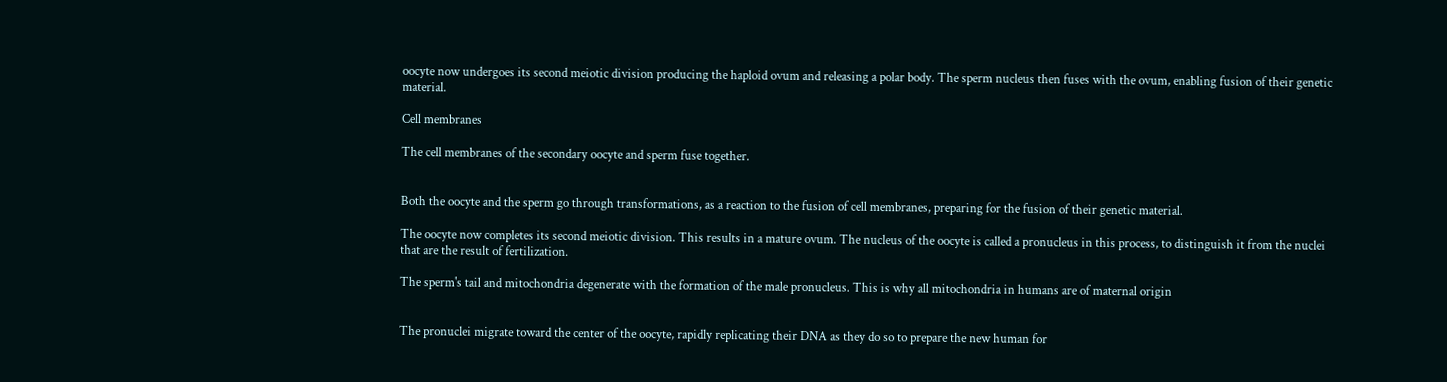oocyte now undergoes its second meiotic division producing the haploid ovum and releasing a polar body. The sperm nucleus then fuses with the ovum, enabling fusion of their genetic material.

Cell membranes

The cell membranes of the secondary oocyte and sperm fuse together.


Both the oocyte and the sperm go through transformations, as a reaction to the fusion of cell membranes, preparing for the fusion of their genetic material.

The oocyte now completes its second meiotic division. This results in a mature ovum. The nucleus of the oocyte is called a pronucleus in this process, to distinguish it from the nuclei that are the result of fertilization.

The sperm's tail and mitochondria degenerate with the formation of the male pronucleus. This is why all mitochondria in humans are of maternal origin


The pronuclei migrate toward the center of the oocyte, rapidly replicating their DNA as they do so to prepare the new human for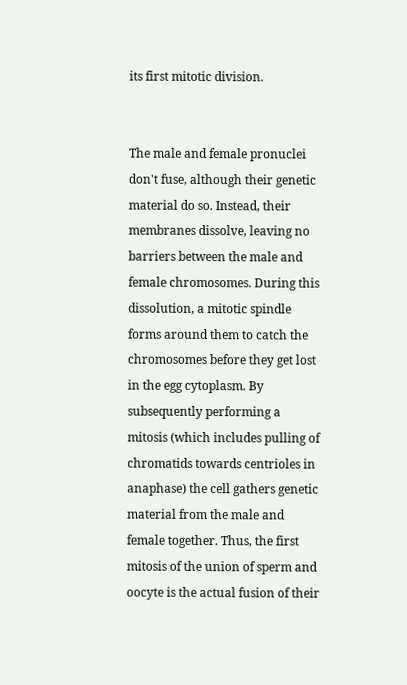its first mitotic division.


The male and female pronuclei don't fuse, although their genetic material do so. Instead, their membranes dissolve, leaving no barriers between the male and female chromosomes. During this dissolution, a mitotic spindle forms around them to catch the chromosomes before they get lost in the egg cytoplasm. By subsequently performing a mitosis (which includes pulling of chromatids towards centrioles in anaphase) the cell gathers genetic material from the male and female together. Thus, the first mitosis of the union of sperm and oocyte is the actual fusion of their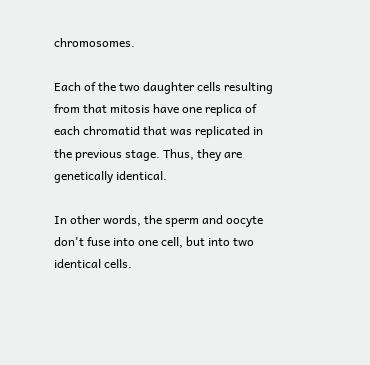chromosomes.

Each of the two daughter cells resulting from that mitosis have one replica of each chromatid that was replicated in the previous stage. Thus, they are genetically identical.

In other words, the sperm and oocyte don't fuse into one cell, but into two identical cells.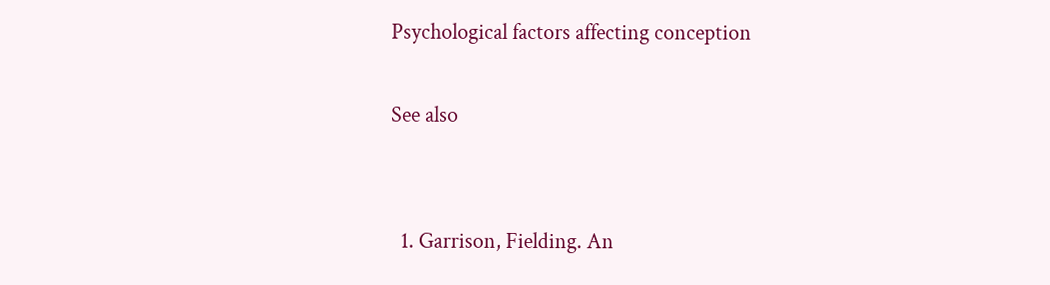Psychological factors affecting conception

See also


  1. Garrison, Fielding. An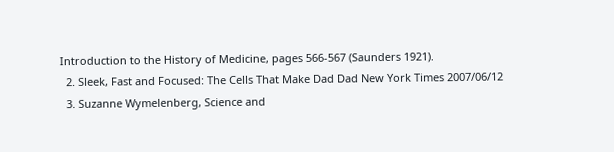Introduction to the History of Medicine, pages 566-567 (Saunders 1921).
  2. Sleek, Fast and Focused: The Cells That Make Dad Dad New York Times 2007/06/12
  3. Suzanne Wymelenberg, Science and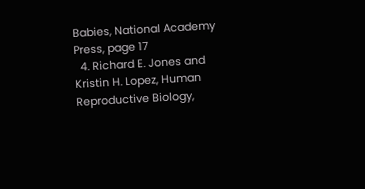Babies, National Academy Press, page 17
  4. Richard E. Jones and Kristin H. Lopez, Human Reproductive Biology,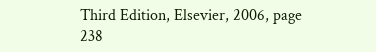Third Edition, Elsevier, 2006, page 238